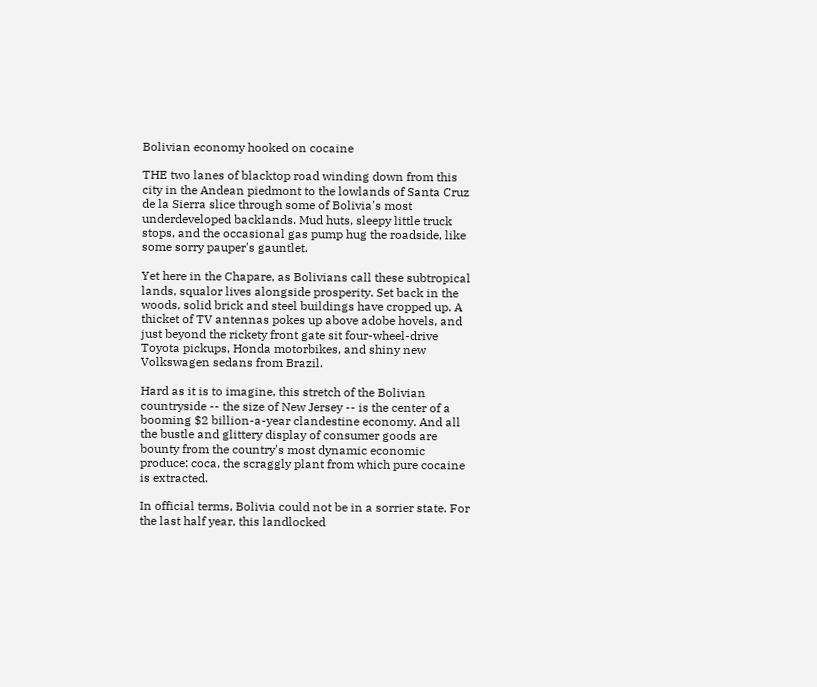Bolivian economy hooked on cocaine

THE two lanes of blacktop road winding down from this city in the Andean piedmont to the lowlands of Santa Cruz de la Sierra slice through some of Bolivia's most underdeveloped backlands. Mud huts, sleepy little truck stops, and the occasional gas pump hug the roadside, like some sorry pauper's gauntlet.

Yet here in the Chapare, as Bolivians call these subtropical lands, squalor lives alongside prosperity. Set back in the woods, solid brick and steel buildings have cropped up. A thicket of TV antennas pokes up above adobe hovels, and just beyond the rickety front gate sit four-wheel-drive Toyota pickups, Honda motorbikes, and shiny new Volkswagen sedans from Brazil.

Hard as it is to imagine, this stretch of the Bolivian countryside -- the size of New Jersey -- is the center of a booming $2 billion-a-year clandestine economy. And all the bustle and glittery display of consumer goods are bounty from the country's most dynamic economic produce: coca, the scraggly plant from which pure cocaine is extracted.

In official terms, Bolivia could not be in a sorrier state. For the last half year, this landlocked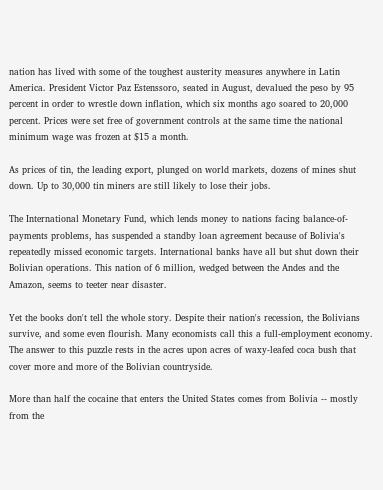nation has lived with some of the toughest austerity measures anywhere in Latin America. President Victor Paz Estenssoro, seated in August, devalued the peso by 95 percent in order to wrestle down inflation, which six months ago soared to 20,000 percent. Prices were set free of government controls at the same time the national minimum wage was frozen at $15 a month.

As prices of tin, the leading export, plunged on world markets, dozens of mines shut down. Up to 30,000 tin miners are still likely to lose their jobs.

The International Monetary Fund, which lends money to nations facing balance-of-payments problems, has suspended a standby loan agreement because of Bolivia's repeatedly missed economic targets. International banks have all but shut down their Bolivian operations. This nation of 6 million, wedged between the Andes and the Amazon, seems to teeter near disaster.

Yet the books don't tell the whole story. Despite their nation's recession, the Bolivians survive, and some even flourish. Many economists call this a full-employment economy. The answer to this puzzle rests in the acres upon acres of waxy-leafed coca bush that cover more and more of the Bolivian countryside.

More than half the cocaine that enters the United States comes from Bolivia -- mostly from the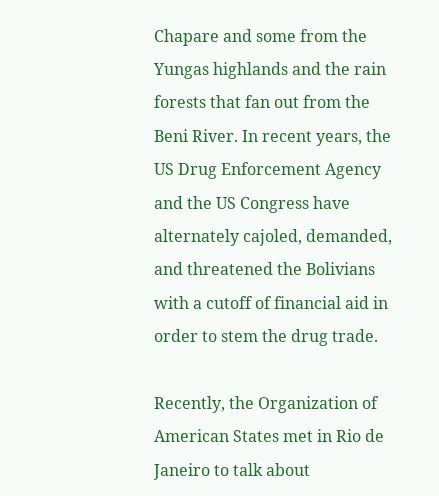Chapare and some from the Yungas highlands and the rain forests that fan out from the Beni River. In recent years, the US Drug Enforcement Agency and the US Congress have alternately cajoled, demanded, and threatened the Bolivians with a cutoff of financial aid in order to stem the drug trade.

Recently, the Organization of American States met in Rio de Janeiro to talk about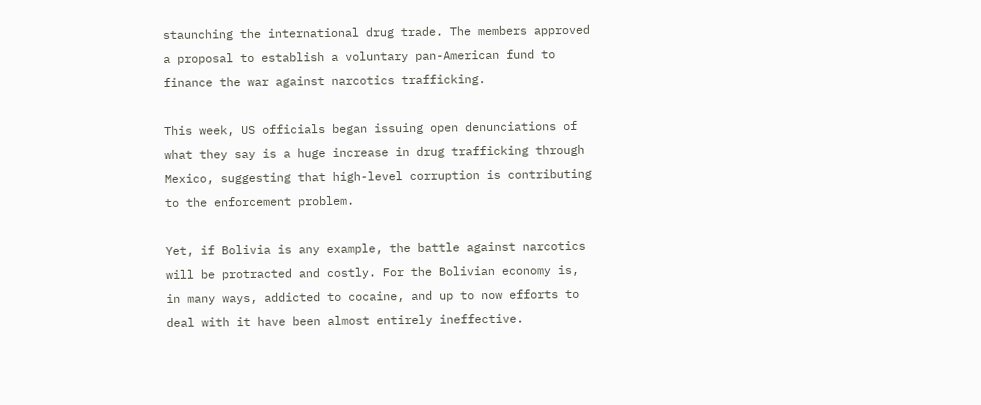staunching the international drug trade. The members approved a proposal to establish a voluntary pan-American fund to finance the war against narcotics trafficking.

This week, US officials began issuing open denunciations of what they say is a huge increase in drug trafficking through Mexico, suggesting that high-level corruption is contributing to the enforcement problem.

Yet, if Bolivia is any example, the battle against narcotics will be protracted and costly. For the Bolivian economy is, in many ways, addicted to cocaine, and up to now efforts to deal with it have been almost entirely ineffective.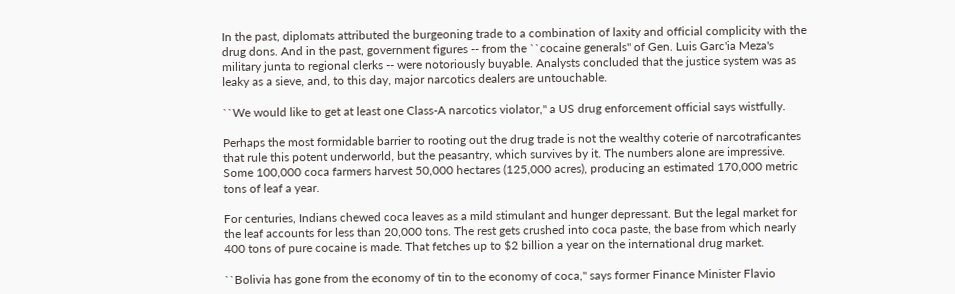In the past, diplomats attributed the burgeoning trade to a combination of laxity and official complicity with the drug dons. And in the past, government figures -- from the ``cocaine generals'' of Gen. Luis Garc'ia Meza's military junta to regional clerks -- were notoriously buyable. Analysts concluded that the justice system was as leaky as a sieve, and, to this day, major narcotics dealers are untouchable.

``We would like to get at least one Class-A narcotics violator,'' a US drug enforcement official says wistfully.

Perhaps the most formidable barrier to rooting out the drug trade is not the wealthy coterie of narcotraficantes that rule this potent underworld, but the peasantry, which survives by it. The numbers alone are impressive. Some 100,000 coca farmers harvest 50,000 hectares (125,000 acres), producing an estimated 170,000 metric tons of leaf a year.

For centuries, Indians chewed coca leaves as a mild stimulant and hunger depressant. But the legal market for the leaf accounts for less than 20,000 tons. The rest gets crushed into coca paste, the base from which nearly 400 tons of pure cocaine is made. That fetches up to $2 billion a year on the international drug market.

``Bolivia has gone from the economy of tin to the economy of coca,'' says former Finance Minister Flavio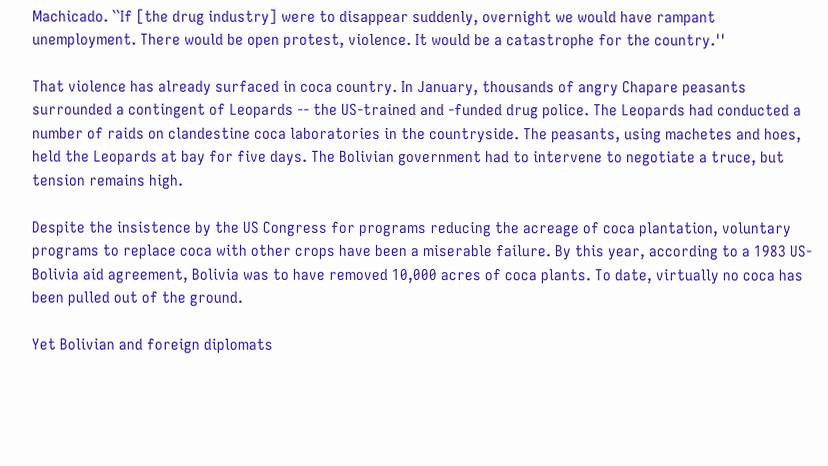Machicado. ``If [the drug industry] were to disappear suddenly, overnight we would have rampant unemployment. There would be open protest, violence. It would be a catastrophe for the country.''

That violence has already surfaced in coca country. In January, thousands of angry Chapare peasants surrounded a contingent of Leopards -- the US-trained and -funded drug police. The Leopards had conducted a number of raids on clandestine coca laboratories in the countryside. The peasants, using machetes and hoes, held the Leopards at bay for five days. The Bolivian government had to intervene to negotiate a truce, but tension remains high.

Despite the insistence by the US Congress for programs reducing the acreage of coca plantation, voluntary programs to replace coca with other crops have been a miserable failure. By this year, according to a 1983 US-Bolivia aid agreement, Bolivia was to have removed 10,000 acres of coca plants. To date, virtually no coca has been pulled out of the ground.

Yet Bolivian and foreign diplomats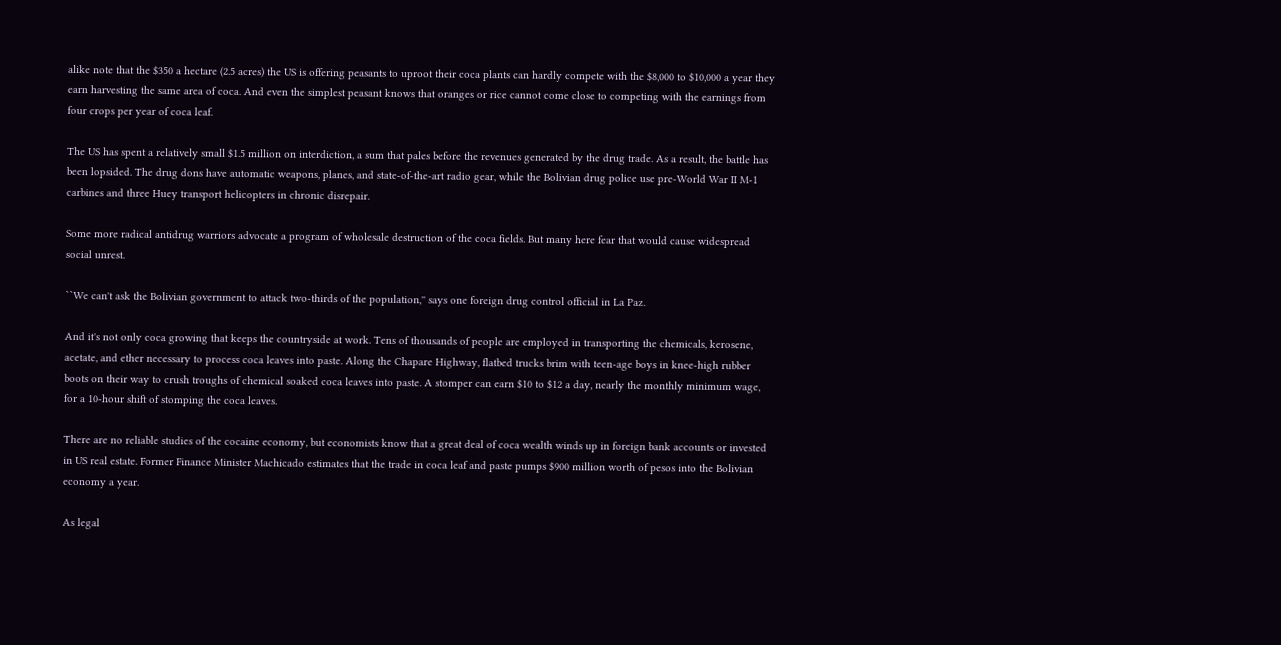alike note that the $350 a hectare (2.5 acres) the US is offering peasants to uproot their coca plants can hardly compete with the $8,000 to $10,000 a year they earn harvesting the same area of coca. And even the simplest peasant knows that oranges or rice cannot come close to competing with the earnings from four crops per year of coca leaf.

The US has spent a relatively small $1.5 million on interdiction, a sum that pales before the revenues generated by the drug trade. As a result, the battle has been lopsided. The drug dons have automatic weapons, planes, and state-of-the-art radio gear, while the Bolivian drug police use pre-World War II M-1 carbines and three Huey transport helicopters in chronic disrepair.

Some more radical antidrug warriors advocate a program of wholesale destruction of the coca fields. But many here fear that would cause widespread social unrest.

``We can't ask the Bolivian government to attack two-thirds of the population,'' says one foreign drug control official in La Paz.

And it's not only coca growing that keeps the countryside at work. Tens of thousands of people are employed in transporting the chemicals, kerosene, acetate, and ether necessary to process coca leaves into paste. Along the Chapare Highway, flatbed trucks brim with teen-age boys in knee-high rubber boots on their way to crush troughs of chemical soaked coca leaves into paste. A stomper can earn $10 to $12 a day, nearly the monthly minimum wage, for a 10-hour shift of stomping the coca leaves.

There are no reliable studies of the cocaine economy, but economists know that a great deal of coca wealth winds up in foreign bank accounts or invested in US real estate. Former Finance Minister Machicado estimates that the trade in coca leaf and paste pumps $900 million worth of pesos into the Bolivian economy a year.

As legal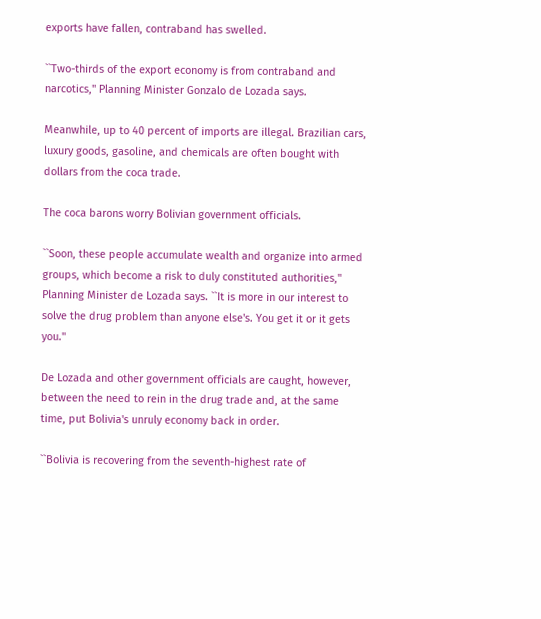exports have fallen, contraband has swelled.

``Two-thirds of the export economy is from contraband and narcotics,'' Planning Minister Gonzalo de Lozada says.

Meanwhile, up to 40 percent of imports are illegal. Brazilian cars, luxury goods, gasoline, and chemicals are often bought with dollars from the coca trade.

The coca barons worry Bolivian government officials.

``Soon, these people accumulate wealth and organize into armed groups, which become a risk to duly constituted authorities,'' Planning Minister de Lozada says. ``It is more in our interest to solve the drug problem than anyone else's. You get it or it gets you.''

De Lozada and other government officials are caught, however, between the need to rein in the drug trade and, at the same time, put Bolivia's unruly economy back in order.

``Bolivia is recovering from the seventh-highest rate of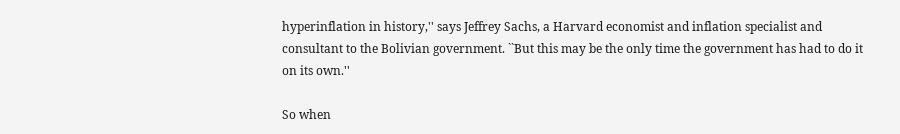hyperinflation in history,'' says Jeffrey Sachs, a Harvard economist and inflation specialist and consultant to the Bolivian government. ``But this may be the only time the government has had to do it on its own.''

So when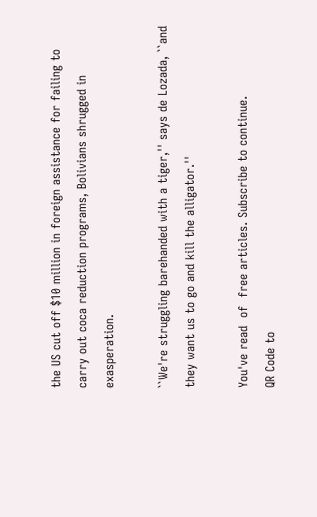the US cut off $10 million in foreign assistance for failing to carry out coca reduction programs, Bolivians shrugged in exasperation.

``We're struggling barehanded with a tiger,'' says de Lozada, ``and they want us to go and kill the alligator.''

You've read  of  free articles. Subscribe to continue.
QR Code to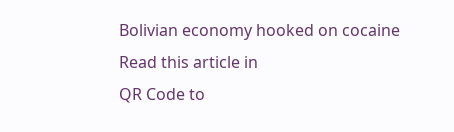Bolivian economy hooked on cocaine
Read this article in
QR Code to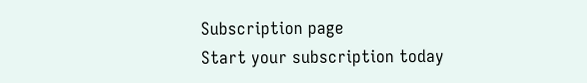Subscription page
Start your subscription today